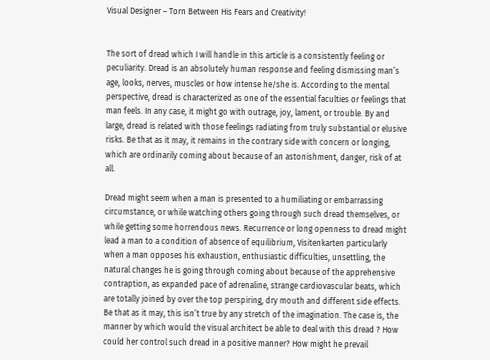Visual Designer – Torn Between His Fears and Creativity!


The sort of dread which I will handle in this article is a consistently feeling or peculiarity. Dread is an absolutely human response and feeling dismissing man’s age, looks, nerves, muscles or how intense he/she is. According to the mental perspective, dread is characterized as one of the essential faculties or feelings that man feels. In any case, it might go with outrage, joy, lament, or trouble. By and large, dread is related with those feelings radiating from truly substantial or elusive risks. Be that as it may, it remains in the contrary side with concern or longing, which are ordinarily coming about because of an astonishment, danger, risk of at all.

Dread might seem when a man is presented to a humiliating or embarrassing circumstance, or while watching others going through such dread themselves, or while getting some horrendous news. Recurrence or long openness to dread might lead a man to a condition of absence of equilibrium, Visitenkarten particularly when a man opposes his exhaustion, enthusiastic difficulties, unsettling, the natural changes he is going through coming about because of the apprehensive contraption, as expanded pace of adrenaline, strange cardiovascular beats, which are totally joined by over the top perspiring, dry mouth and different side effects. Be that as it may, this isn’t true by any stretch of the imagination. The case is, the manner by which would the visual architect be able to deal with this dread ? How could her control such dread in a positive manner? How might he prevail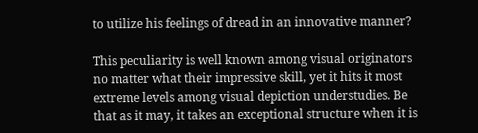to utilize his feelings of dread in an innovative manner?

This peculiarity is well known among visual originators no matter what their impressive skill, yet it hits it most extreme levels among visual depiction understudies. Be that as it may, it takes an exceptional structure when it is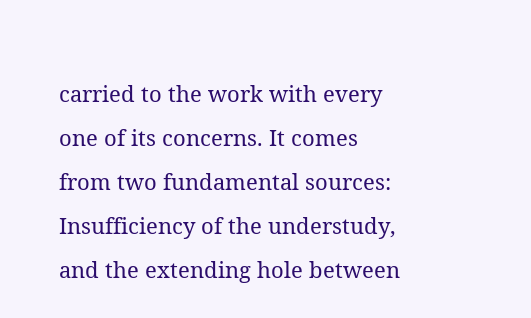carried to the work with every one of its concerns. It comes from two fundamental sources: Insufficiency of the understudy, and the extending hole between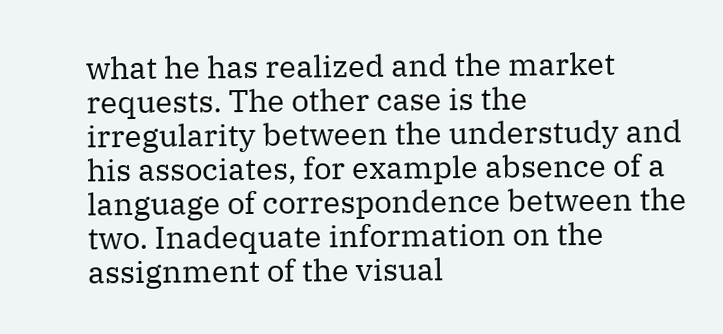what he has realized and the market requests. The other case is the irregularity between the understudy and his associates, for example absence of a language of correspondence between the two. Inadequate information on the assignment of the visual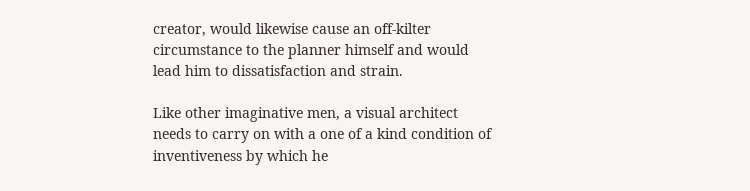creator, would likewise cause an off-kilter circumstance to the planner himself and would lead him to dissatisfaction and strain.

Like other imaginative men, a visual architect needs to carry on with a one of a kind condition of inventiveness by which he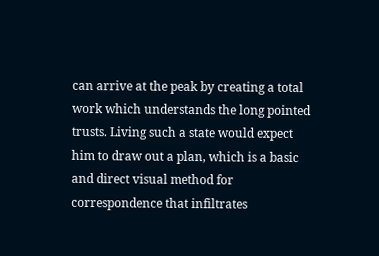can arrive at the peak by creating a total work which understands the long pointed trusts. Living such a state would expect him to draw out a plan, which is a basic and direct visual method for correspondence that infiltrates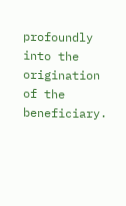profoundly into the origination of the beneficiary.